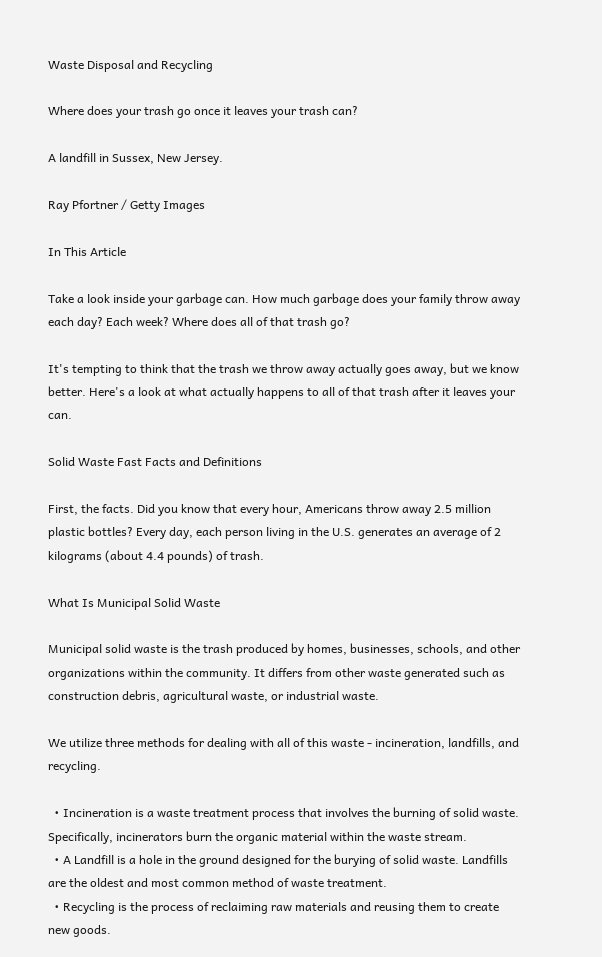Waste Disposal and Recycling

Where does your trash go once it leaves your trash can?

A landfill in Sussex, New Jersey.

Ray Pfortner / Getty Images

In This Article

Take a look inside your garbage can. How much garbage does your family throw away each day? Each week? Where does all of that trash go?

It's tempting to think that the trash we throw away actually goes away, but we know better. Here's a look at what actually happens to all of that trash after it leaves your can.

Solid Waste Fast Facts and Definitions

First, the facts. Did you know that every hour, Americans throw away 2.5 million plastic bottles? Every day, each person living in the U.S. generates an average of 2 kilograms (about 4.4 pounds) of trash.

What Is Municipal Solid Waste

Municipal solid waste is the trash produced by homes, businesses, schools, and other organizations within the community. It differs from other waste generated such as construction debris, agricultural waste, or industrial waste.

We utilize three methods for dealing with all of this waste - incineration, landfills, and recycling.

  • Incineration is a waste treatment process that involves the burning of solid waste. Specifically, incinerators burn the organic material within the waste stream.
  • A Landfill is a hole in the ground designed for the burying of solid waste. Landfills are the oldest and most common method of waste treatment.
  • Recycling is the process of reclaiming raw materials and reusing them to create new goods.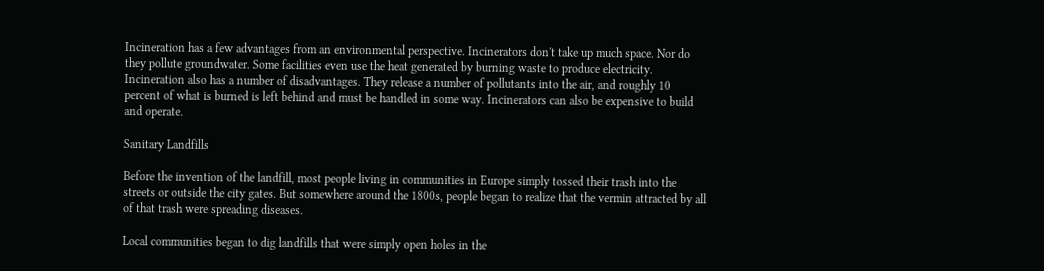Incineration has a few advantages from an environmental perspective. Incinerators don't take up much space. Nor do they pollute groundwater. Some facilities even use the heat generated by burning waste to produce electricity. Incineration also has a number of disadvantages. They release a number of pollutants into the air, and roughly 10 percent of what is burned is left behind and must be handled in some way. Incinerators can also be expensive to build and operate.

Sanitary Landfills

Before the invention of the landfill, most people living in communities in Europe simply tossed their trash into the streets or outside the city gates. But somewhere around the 1800s, people began to realize that the vermin attracted by all of that trash were spreading diseases.

Local communities began to dig landfills that were simply open holes in the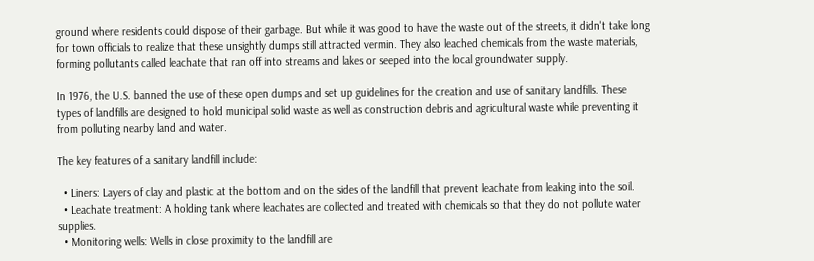ground where residents could dispose of their garbage. But while it was good to have the waste out of the streets, it didn't take long for town officials to realize that these unsightly dumps still attracted vermin. They also leached chemicals from the waste materials, forming pollutants called leachate that ran off into streams and lakes or seeped into the local groundwater supply.

In 1976, the U.S. banned the use of these open dumps and set up guidelines for the creation and use of sanitary landfills. These types of landfills are designed to hold municipal solid waste as well as construction debris and agricultural waste while preventing it from polluting nearby land and water.

The key features of a sanitary landfill include:

  • Liners: Layers of clay and plastic at the bottom and on the sides of the landfill that prevent leachate from leaking into the soil.
  • Leachate treatment: A holding tank where leachates are collected and treated with chemicals so that they do not pollute water supplies.
  • Monitoring wells: Wells in close proximity to the landfill are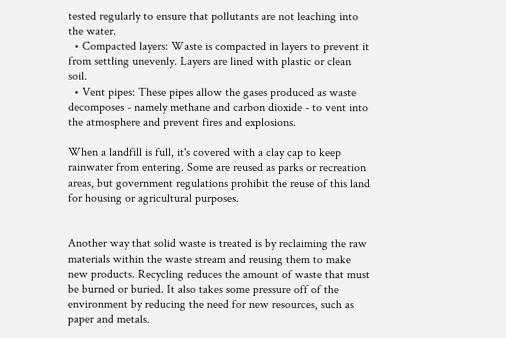tested regularly to ensure that pollutants are not leaching into the water.
  • Compacted layers: Waste is compacted in layers to prevent it from settling unevenly. Layers are lined with plastic or clean soil.
  • Vent pipes: These pipes allow the gases produced as waste decomposes - namely methane and carbon dioxide - to vent into the atmosphere and prevent fires and explosions.

When a landfill is full, it's covered with a clay cap to keep rainwater from entering. Some are reused as parks or recreation areas, but government regulations prohibit the reuse of this land for housing or agricultural purposes.


Another way that solid waste is treated is by reclaiming the raw materials within the waste stream and reusing them to make new products. Recycling reduces the amount of waste that must be burned or buried. It also takes some pressure off of the environment by reducing the need for new resources, such as paper and metals.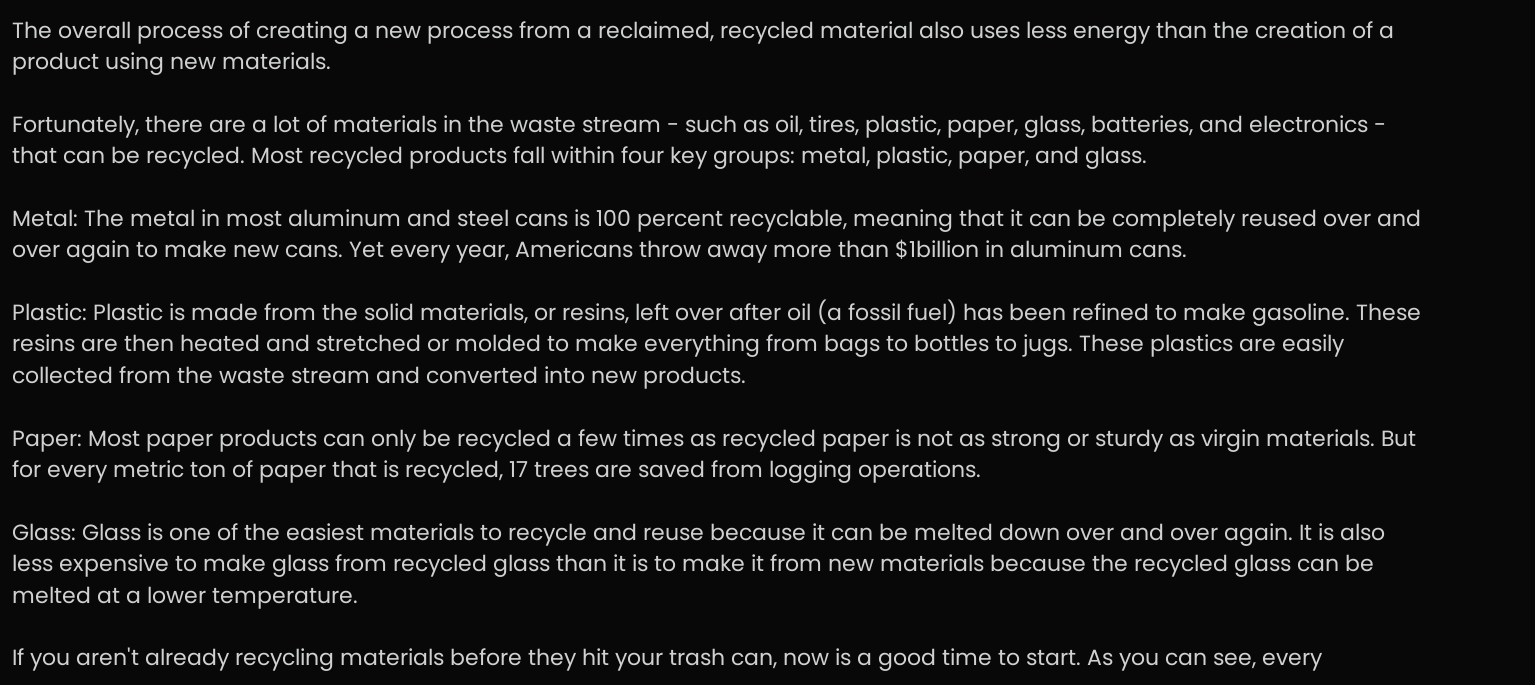The overall process of creating a new process from a reclaimed, recycled material also uses less energy than the creation of a product using new materials.

Fortunately, there are a lot of materials in the waste stream - such as oil, tires, plastic, paper, glass, batteries, and electronics - that can be recycled. Most recycled products fall within four key groups: metal, plastic, paper, and glass.

Metal: The metal in most aluminum and steel cans is 100 percent recyclable, meaning that it can be completely reused over and over again to make new cans. Yet every year, Americans throw away more than $1billion in aluminum cans.

Plastic: Plastic is made from the solid materials, or resins, left over after oil (a fossil fuel) has been refined to make gasoline. These resins are then heated and stretched or molded to make everything from bags to bottles to jugs. These plastics are easily collected from the waste stream and converted into new products.

Paper: Most paper products can only be recycled a few times as recycled paper is not as strong or sturdy as virgin materials. But for every metric ton of paper that is recycled, 17 trees are saved from logging operations.

Glass: Glass is one of the easiest materials to recycle and reuse because it can be melted down over and over again. It is also less expensive to make glass from recycled glass than it is to make it from new materials because the recycled glass can be melted at a lower temperature.

If you aren't already recycling materials before they hit your trash can, now is a good time to start. As you can see, every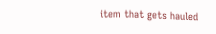item that gets hauled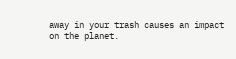away in your trash causes an impact on the planet.